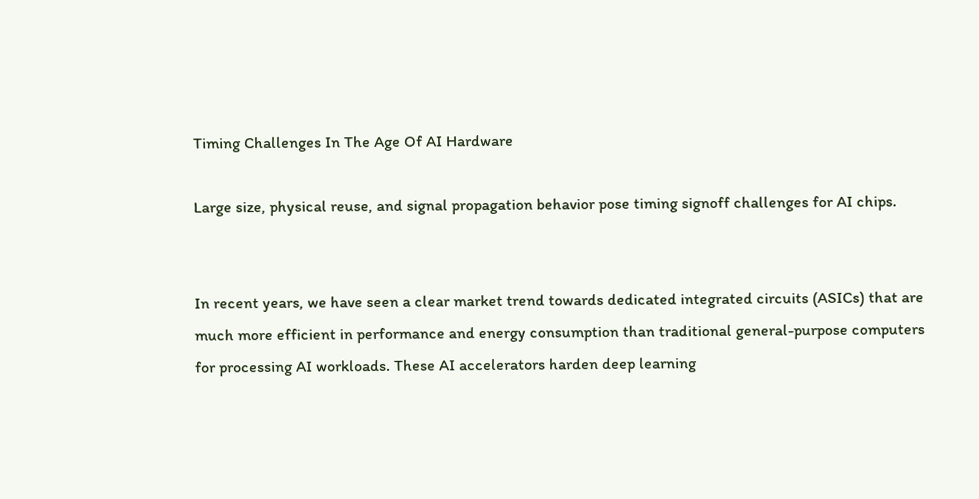Timing Challenges In The Age Of AI Hardware

Large size, physical reuse, and signal propagation behavior pose timing signoff challenges for AI chips.


In recent years, we have seen a clear market trend towards dedicated integrated circuits (ASICs) that are much more efficient in performance and energy consumption than traditional general-purpose computers for processing AI workloads. These AI accelerators harden deep learning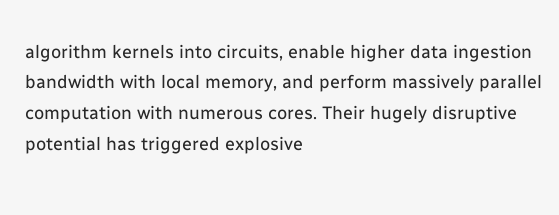algorithm kernels into circuits, enable higher data ingestion bandwidth with local memory, and perform massively parallel computation with numerous cores. Their hugely disruptive potential has triggered explosive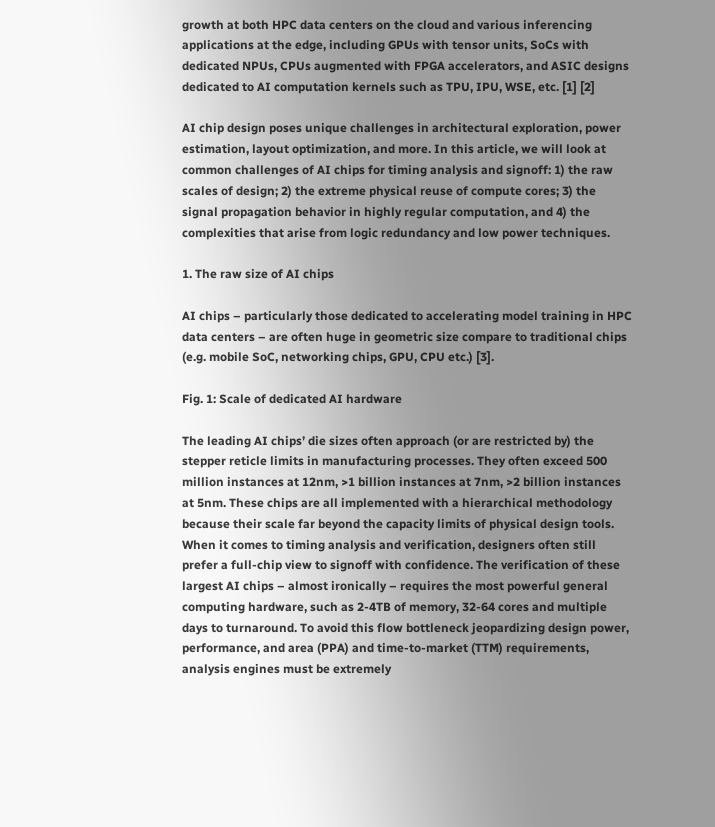growth at both HPC data centers on the cloud and various inferencing applications at the edge, including GPUs with tensor units, SoCs with dedicated NPUs, CPUs augmented with FPGA accelerators, and ASIC designs dedicated to AI computation kernels such as TPU, IPU, WSE, etc. [1] [2]

AI chip design poses unique challenges in architectural exploration, power estimation, layout optimization, and more. In this article, we will look at common challenges of AI chips for timing analysis and signoff: 1) the raw scales of design; 2) the extreme physical reuse of compute cores; 3) the signal propagation behavior in highly regular computation, and 4) the complexities that arise from logic redundancy and low power techniques.

1. The raw size of AI chips

AI chips – particularly those dedicated to accelerating model training in HPC data centers – are often huge in geometric size compare to traditional chips (e.g. mobile SoC, networking chips, GPU, CPU etc.) [3].

Fig. 1: Scale of dedicated AI hardware

The leading AI chips’ die sizes often approach (or are restricted by) the stepper reticle limits in manufacturing processes. They often exceed 500 million instances at 12nm, >1 billion instances at 7nm, >2 billion instances at 5nm. These chips are all implemented with a hierarchical methodology because their scale far beyond the capacity limits of physical design tools. When it comes to timing analysis and verification, designers often still prefer a full-chip view to signoff with confidence. The verification of these largest AI chips – almost ironically – requires the most powerful general computing hardware, such as 2-4TB of memory, 32-64 cores and multiple days to turnaround. To avoid this flow bottleneck jeopardizing design power, performance, and area (PPA) and time-to-market (TTM) requirements, analysis engines must be extremely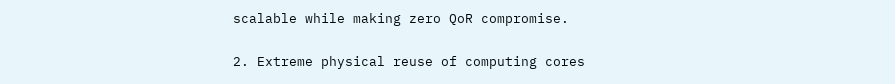scalable while making zero QoR compromise.

2. Extreme physical reuse of computing cores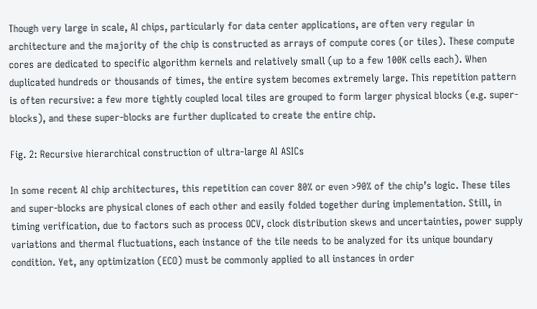Though very large in scale, AI chips, particularly for data center applications, are often very regular in architecture and the majority of the chip is constructed as arrays of compute cores (or tiles). These compute cores are dedicated to specific algorithm kernels and relatively small (up to a few 100K cells each). When duplicated hundreds or thousands of times, the entire system becomes extremely large. This repetition pattern is often recursive: a few more tightly coupled local tiles are grouped to form larger physical blocks (e.g. super-blocks), and these super-blocks are further duplicated to create the entire chip.

Fig. 2: Recursive hierarchical construction of ultra-large AI ASICs

In some recent AI chip architectures, this repetition can cover 80% or even >90% of the chip’s logic. These tiles and super-blocks are physical clones of each other and easily folded together during implementation. Still, in timing verification, due to factors such as process OCV, clock distribution skews and uncertainties, power supply variations and thermal fluctuations, each instance of the tile needs to be analyzed for its unique boundary condition. Yet, any optimization (ECO) must be commonly applied to all instances in order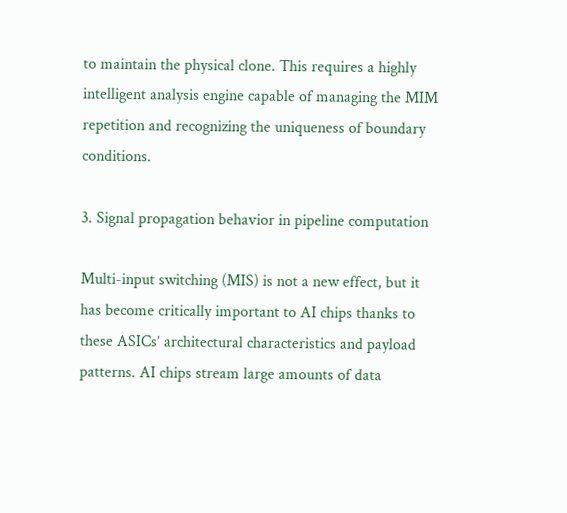to maintain the physical clone. This requires a highly intelligent analysis engine capable of managing the MIM repetition and recognizing the uniqueness of boundary conditions.

3. Signal propagation behavior in pipeline computation

Multi-input switching (MIS) is not a new effect, but it has become critically important to AI chips thanks to these ASICs’ architectural characteristics and payload patterns. AI chips stream large amounts of data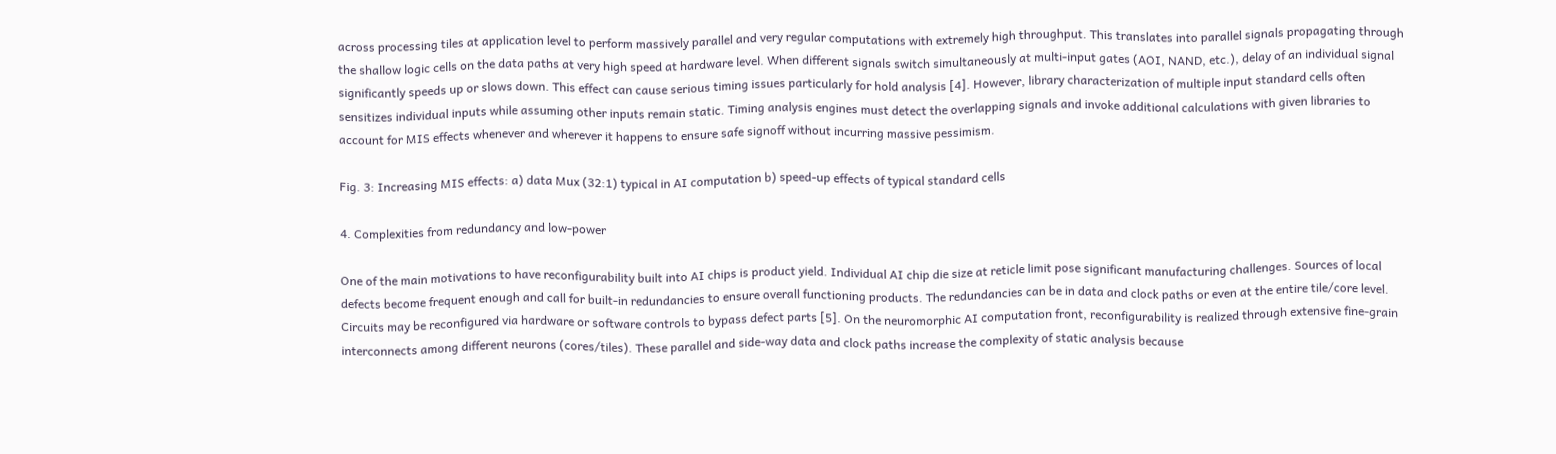across processing tiles at application level to perform massively parallel and very regular computations with extremely high throughput. This translates into parallel signals propagating through the shallow logic cells on the data paths at very high speed at hardware level. When different signals switch simultaneously at multi-input gates (AOI, NAND, etc.), delay of an individual signal significantly speeds up or slows down. This effect can cause serious timing issues particularly for hold analysis [4]. However, library characterization of multiple input standard cells often sensitizes individual inputs while assuming other inputs remain static. Timing analysis engines must detect the overlapping signals and invoke additional calculations with given libraries to account for MIS effects whenever and wherever it happens to ensure safe signoff without incurring massive pessimism.

Fig. 3: Increasing MIS effects: a) data Mux (32:1) typical in AI computation b) speed-up effects of typical standard cells

4. Complexities from redundancy and low-power

One of the main motivations to have reconfigurability built into AI chips is product yield. Individual AI chip die size at reticle limit pose significant manufacturing challenges. Sources of local defects become frequent enough and call for built-in redundancies to ensure overall functioning products. The redundancies can be in data and clock paths or even at the entire tile/core level. Circuits may be reconfigured via hardware or software controls to bypass defect parts [5]. On the neuromorphic AI computation front, reconfigurability is realized through extensive fine-grain interconnects among different neurons (cores/tiles). These parallel and side-way data and clock paths increase the complexity of static analysis because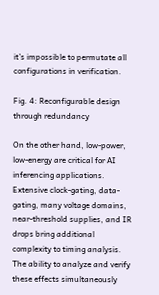it’s impossible to permutate all configurations in verification.

Fig. 4: Reconfigurable design through redundancy

On the other hand, low-power, low-energy are critical for AI inferencing applications. Extensive clock-gating, data-gating, many voltage domains, near-threshold supplies, and IR drops bring additional complexity to timing analysis. The ability to analyze and verify these effects simultaneously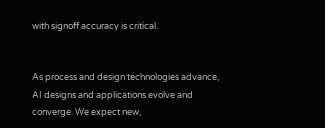with signoff accuracy is critical.


As process and design technologies advance, AI designs and applications evolve and converge. We expect new,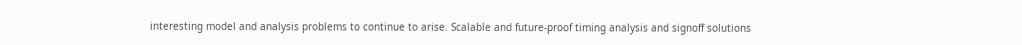interesting model and analysis problems to continue to arise. Scalable and future-proof timing analysis and signoff solutions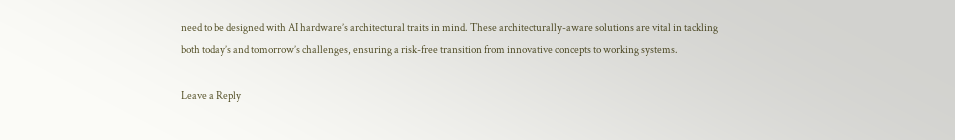need to be designed with AI hardware’s architectural traits in mind. These architecturally-aware solutions are vital in tackling both today’s and tomorrow’s challenges, ensuring a risk-free transition from innovative concepts to working systems.

Leave a Reply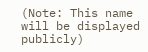(Note: This name will be displayed publicly)